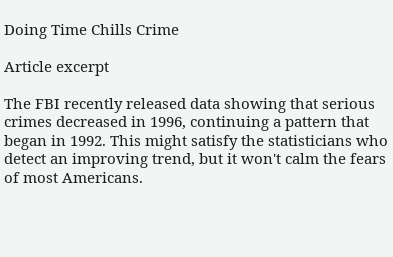Doing Time Chills Crime

Article excerpt

The FBI recently released data showing that serious crimes decreased in 1996, continuing a pattern that began in 1992. This might satisfy the statisticians who detect an improving trend, but it won't calm the fears of most Americans.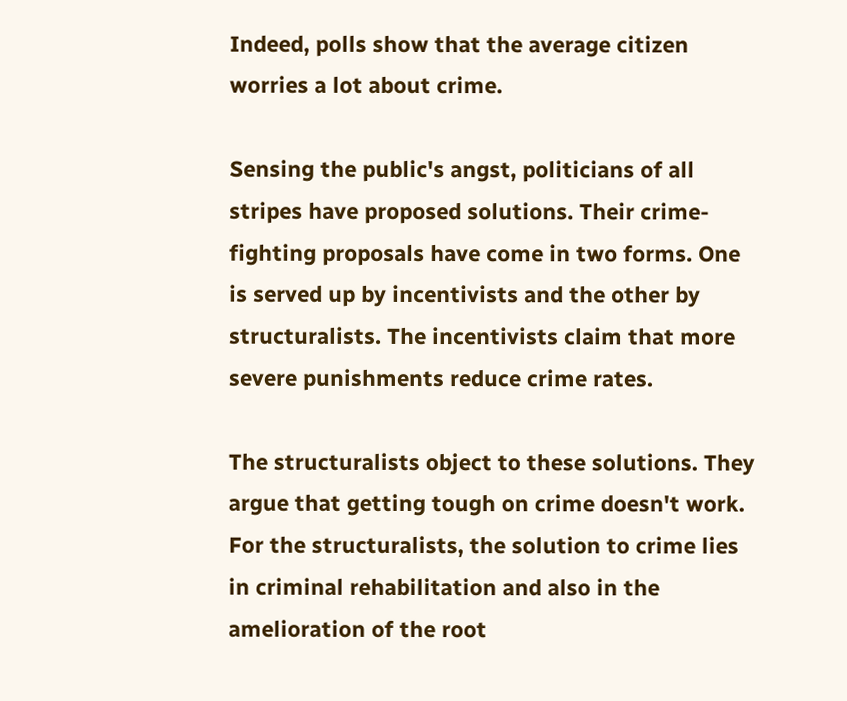Indeed, polls show that the average citizen worries a lot about crime.

Sensing the public's angst, politicians of all stripes have proposed solutions. Their crime-fighting proposals have come in two forms. One is served up by incentivists and the other by structuralists. The incentivists claim that more severe punishments reduce crime rates.

The structuralists object to these solutions. They argue that getting tough on crime doesn't work. For the structuralists, the solution to crime lies in criminal rehabilitation and also in the amelioration of the root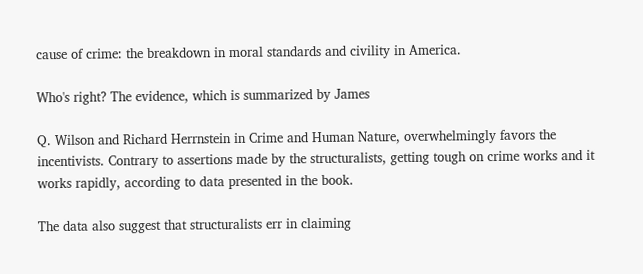cause of crime: the breakdown in moral standards and civility in America.

Who's right? The evidence, which is summarized by James

Q. Wilson and Richard Herrnstein in Crime and Human Nature, overwhelmingly favors the incentivists. Contrary to assertions made by the structuralists, getting tough on crime works and it works rapidly, according to data presented in the book.

The data also suggest that structuralists err in claiming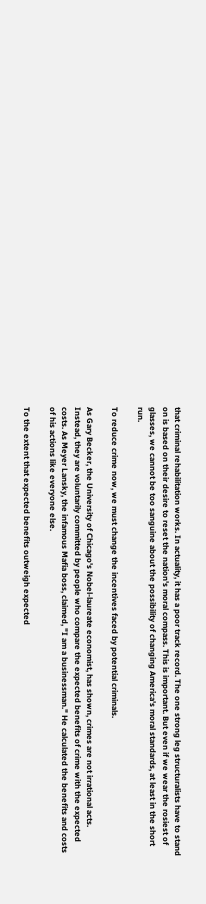that criminal rehabilitation works. In actuality, it has a poor track record. The one strong leg structuralists have to stand on is based on their desire to reset the nation's moral compass. This is important. But even if we wear the rosiest of glasses, we cannot be too sanguine about the possibility of changing America's moral standards, at least in the short run.

To reduce crime now, we must change the incentives faced by potential criminals.

As Gary Becker, the University of Chicago's Nobel-laureate economist, has shown, crimes are not irrational acts. Instead, they are voluntarily committed by people who compare the expected benefits of crime with the expected costs. As Meyer Lansky, the infamous Mafia boss, claimed, "I am a businessman." He calculated the benefits and costs of his actions like everyone else.

To the extent that expected benefits outweigh expected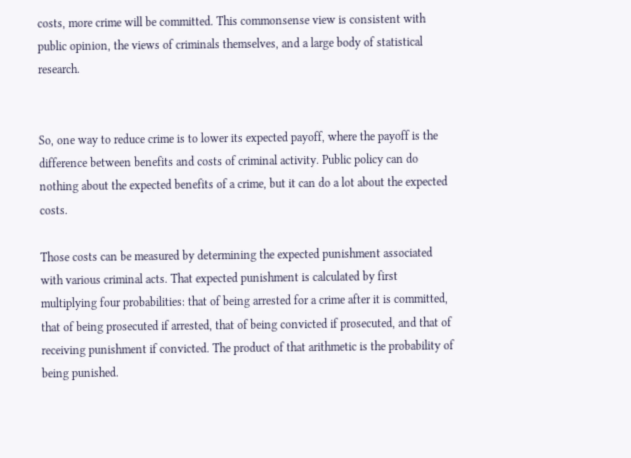costs, more crime will be committed. This commonsense view is consistent with public opinion, the views of criminals themselves, and a large body of statistical research.


So, one way to reduce crime is to lower its expected payoff, where the payoff is the difference between benefits and costs of criminal activity. Public policy can do nothing about the expected benefits of a crime, but it can do a lot about the expected costs.

Those costs can be measured by determining the expected punishment associated with various criminal acts. That expected punishment is calculated by first multiplying four probabilities: that of being arrested for a crime after it is committed, that of being prosecuted if arrested, that of being convicted if prosecuted, and that of receiving punishment if convicted. The product of that arithmetic is the probability of being punished.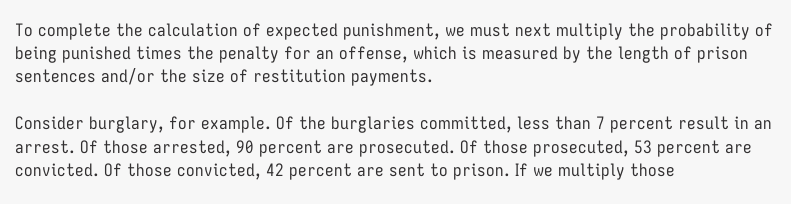To complete the calculation of expected punishment, we must next multiply the probability of being punished times the penalty for an offense, which is measured by the length of prison sentences and/or the size of restitution payments.

Consider burglary, for example. Of the burglaries committed, less than 7 percent result in an arrest. Of those arrested, 90 percent are prosecuted. Of those prosecuted, 53 percent are convicted. Of those convicted, 42 percent are sent to prison. If we multiply those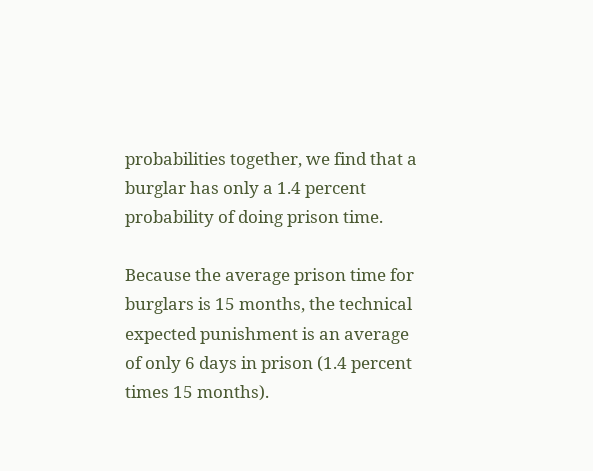probabilities together, we find that a burglar has only a 1.4 percent probability of doing prison time.

Because the average prison time for burglars is 15 months, the technical expected punishment is an average of only 6 days in prison (1.4 percent times 15 months).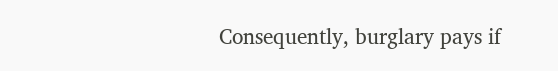Consequently, burglary pays if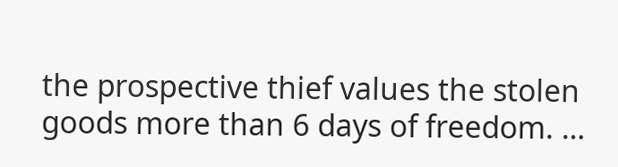the prospective thief values the stolen goods more than 6 days of freedom. …